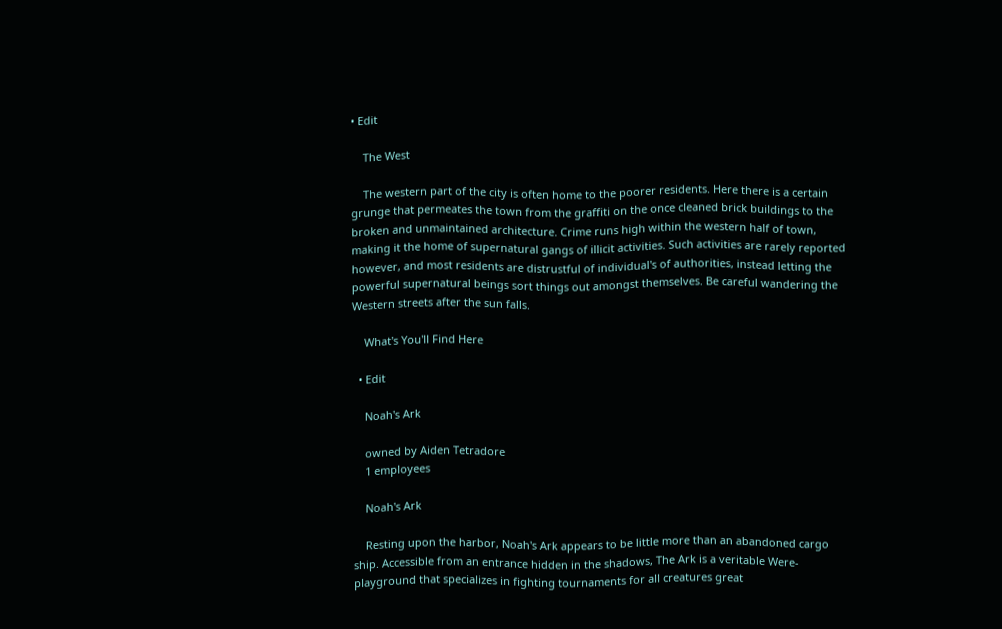• Edit

    The West

    The western part of the city is often home to the poorer residents. Here there is a certain grunge that permeates the town from the graffiti on the once cleaned brick buildings to the broken and unmaintained architecture. Crime runs high within the western half of town, making it the home of supernatural gangs of illicit activities. Such activities are rarely reported however, and most residents are distrustful of individual's of authorities, instead letting the powerful supernatural beings sort things out amongst themselves. Be careful wandering the Western streets after the sun falls.

    What's You'll Find Here

  • Edit

    Noah's Ark

    owned by Aiden Tetradore
    1 employees

    Noah's Ark

    Resting upon the harbor, Noah's Ark appears to be little more than an abandoned cargo ship. Accessible from an entrance hidden in the shadows, The Ark is a veritable Were-playground that specializes in fighting tournaments for all creatures great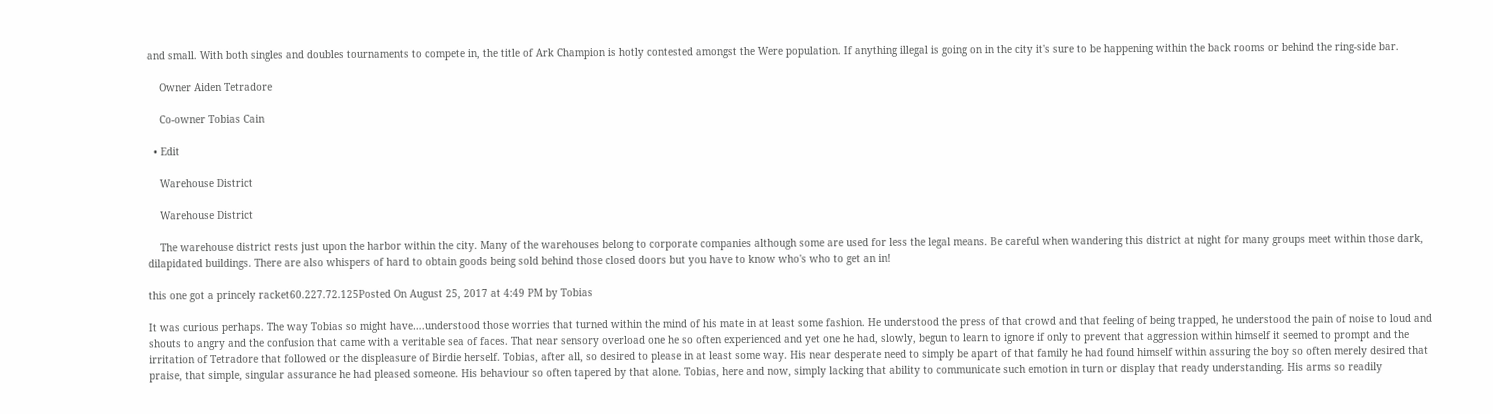and small. With both singles and doubles tournaments to compete in, the title of Ark Champion is hotly contested amongst the Were population. If anything illegal is going on in the city it's sure to be happening within the back rooms or behind the ring-side bar.

    Owner Aiden Tetradore

    Co-owner Tobias Cain

  • Edit

    Warehouse District

    Warehouse District

    The warehouse district rests just upon the harbor within the city. Many of the warehouses belong to corporate companies although some are used for less the legal means. Be careful when wandering this district at night for many groups meet within those dark, dilapidated buildings. There are also whispers of hard to obtain goods being sold behind those closed doors but you have to know who's who to get an in!

this one got a princely racket60.227.72.125Posted On August 25, 2017 at 4:49 PM by Tobias

It was curious perhaps. The way Tobias so might have….understood those worries that turned within the mind of his mate in at least some fashion. He understood the press of that crowd and that feeling of being trapped, he understood the pain of noise to loud and shouts to angry and the confusion that came with a veritable sea of faces. That near sensory overload one he so often experienced and yet one he had, slowly, begun to learn to ignore if only to prevent that aggression within himself it seemed to prompt and the irritation of Tetradore that followed or the displeasure of Birdie herself. Tobias, after all, so desired to please in at least some way. His near desperate need to simply be apart of that family he had found himself within assuring the boy so often merely desired that praise, that simple, singular assurance he had pleased someone. His behaviour so often tapered by that alone. Tobias, here and now, simply lacking that ability to communicate such emotion in turn or display that ready understanding. His arms so readily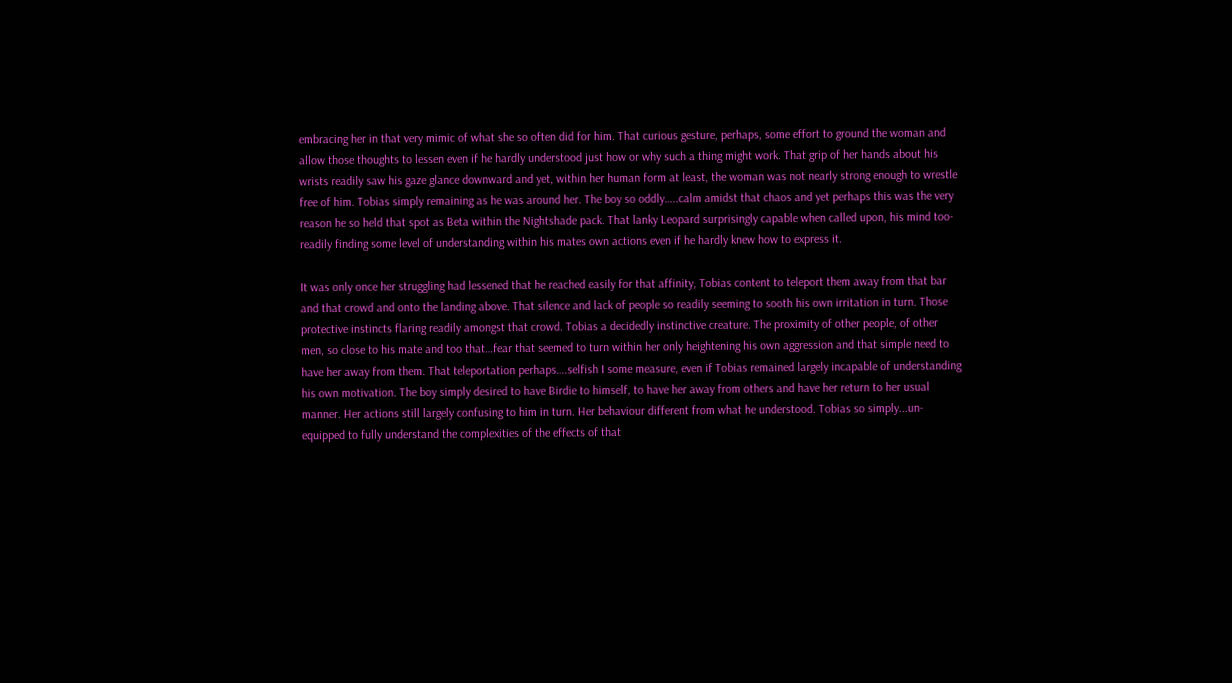embracing her in that very mimic of what she so often did for him. That curious gesture, perhaps, some effort to ground the woman and allow those thoughts to lessen even if he hardly understood just how or why such a thing might work. That grip of her hands about his wrists readily saw his gaze glance downward and yet, within her human form at least, the woman was not nearly strong enough to wrestle free of him. Tobias simply remaining as he was around her. The boy so oddly…..calm amidst that chaos and yet perhaps this was the very reason he so held that spot as Beta within the Nightshade pack. That lanky Leopard surprisingly capable when called upon, his mind too- readily finding some level of understanding within his mates own actions even if he hardly knew how to express it.

It was only once her struggling had lessened that he reached easily for that affinity, Tobias content to teleport them away from that bar and that crowd and onto the landing above. That silence and lack of people so readily seeming to sooth his own irritation in turn. Those protective instincts flaring readily amongst that crowd. Tobias a decidedly instinctive creature. The proximity of other people, of other men, so close to his mate and too that…fear that seemed to turn within her only heightening his own aggression and that simple need to have her away from them. That teleportation perhaps….selfish I some measure, even if Tobias remained largely incapable of understanding his own motivation. The boy simply desired to have Birdie to himself, to have her away from others and have her return to her usual manner. Her actions still largely confusing to him in turn. Her behaviour different from what he understood. Tobias so simply...un-equipped to fully understand the complexities of the effects of that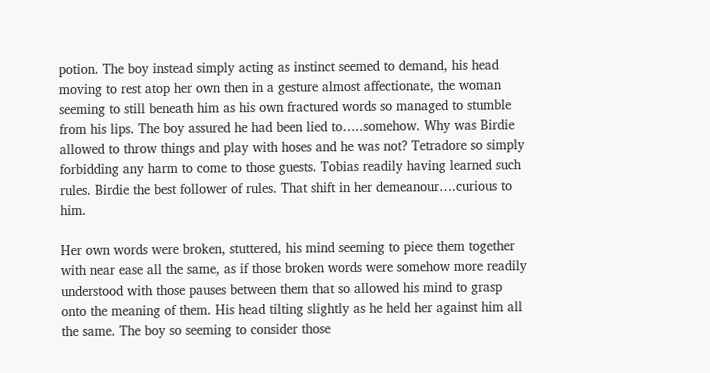potion. The boy instead simply acting as instinct seemed to demand, his head moving to rest atop her own then in a gesture almost affectionate, the woman seeming to still beneath him as his own fractured words so managed to stumble from his lips. The boy assured he had been lied to…..somehow. Why was Birdie allowed to throw things and play with hoses and he was not? Tetradore so simply forbidding any harm to come to those guests. Tobias readily having learned such rules. Birdie the best follower of rules. That shift in her demeanour….curious to him.

Her own words were broken, stuttered, his mind seeming to piece them together with near ease all the same, as if those broken words were somehow more readily understood with those pauses between them that so allowed his mind to grasp onto the meaning of them. His head tilting slightly as he held her against him all the same. The boy so seeming to consider those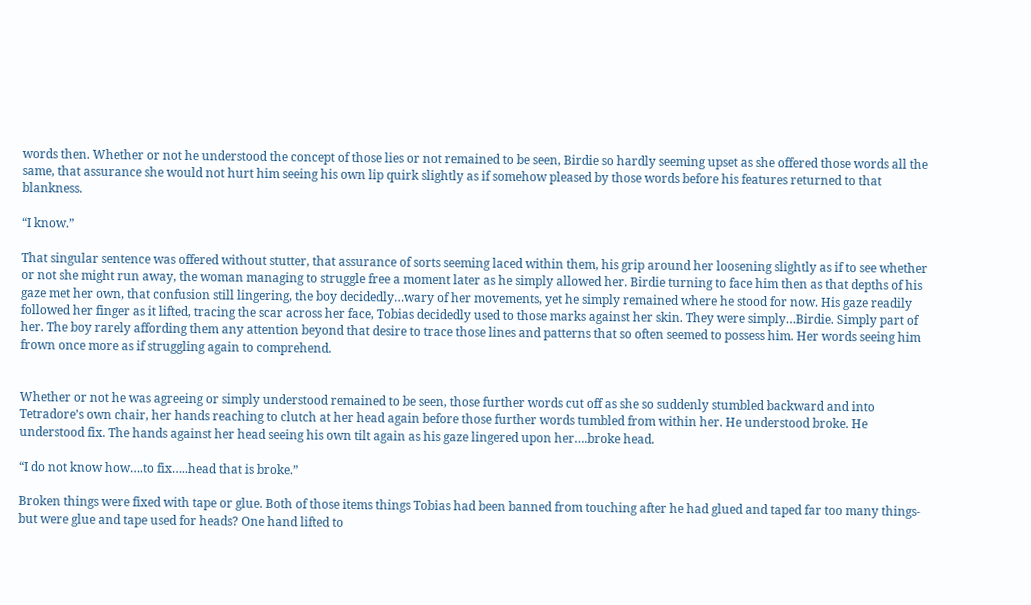words then. Whether or not he understood the concept of those lies or not remained to be seen, Birdie so hardly seeming upset as she offered those words all the same, that assurance she would not hurt him seeing his own lip quirk slightly as if somehow pleased by those words before his features returned to that blankness.

“I know.”

That singular sentence was offered without stutter, that assurance of sorts seeming laced within them, his grip around her loosening slightly as if to see whether or not she might run away, the woman managing to struggle free a moment later as he simply allowed her. Birdie turning to face him then as that depths of his gaze met her own, that confusion still lingering, the boy decidedly…wary of her movements, yet he simply remained where he stood for now. His gaze readily followed her finger as it lifted, tracing the scar across her face, Tobias decidedly used to those marks against her skin. They were simply…Birdie. Simply part of her. The boy rarely affording them any attention beyond that desire to trace those lines and patterns that so often seemed to possess him. Her words seeing him frown once more as if struggling again to comprehend.


Whether or not he was agreeing or simply understood remained to be seen, those further words cut off as she so suddenly stumbled backward and into Tetradore’s own chair, her hands reaching to clutch at her head again before those further words tumbled from within her. He understood broke. He understood fix. The hands against her head seeing his own tilt again as his gaze lingered upon her….broke head.

“I do not know how….to fix…..head that is broke.”

Broken things were fixed with tape or glue. Both of those items things Tobias had been banned from touching after he had glued and taped far too many things- but were glue and tape used for heads? One hand lifted to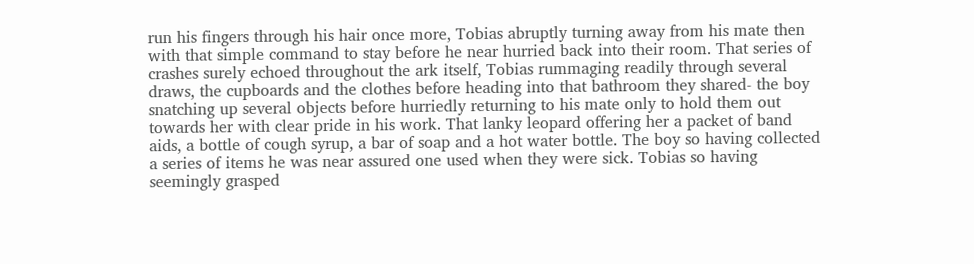run his fingers through his hair once more, Tobias abruptly turning away from his mate then with that simple command to stay before he near hurried back into their room. That series of crashes surely echoed throughout the ark itself, Tobias rummaging readily through several draws, the cupboards and the clothes before heading into that bathroom they shared- the boy snatching up several objects before hurriedly returning to his mate only to hold them out towards her with clear pride in his work. That lanky leopard offering her a packet of band aids, a bottle of cough syrup, a bar of soap and a hot water bottle. The boy so having collected a series of items he was near assured one used when they were sick. Tobias so having seemingly grasped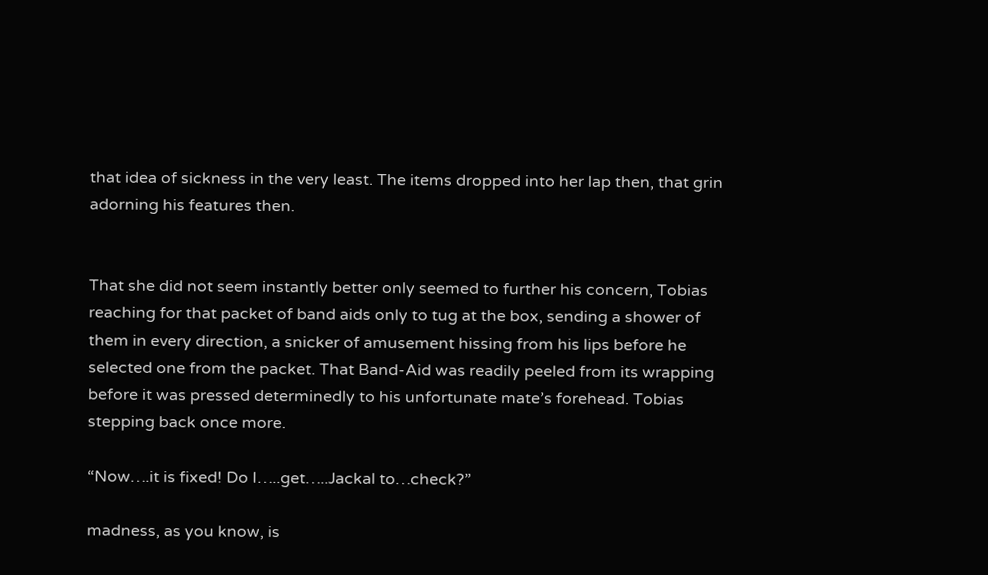that idea of sickness in the very least. The items dropped into her lap then, that grin adorning his features then.


That she did not seem instantly better only seemed to further his concern, Tobias reaching for that packet of band aids only to tug at the box, sending a shower of them in every direction, a snicker of amusement hissing from his lips before he selected one from the packet. That Band-Aid was readily peeled from its wrapping before it was pressed determinedly to his unfortunate mate’s forehead. Tobias stepping back once more.

“Now….it is fixed! Do I…..get…..Jackal to…check?”

madness, as you know, is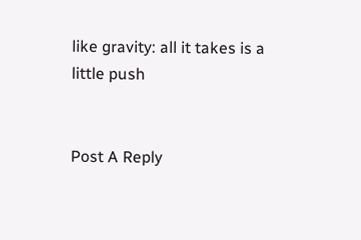like gravity: all it takes is a little push


Post A Reply